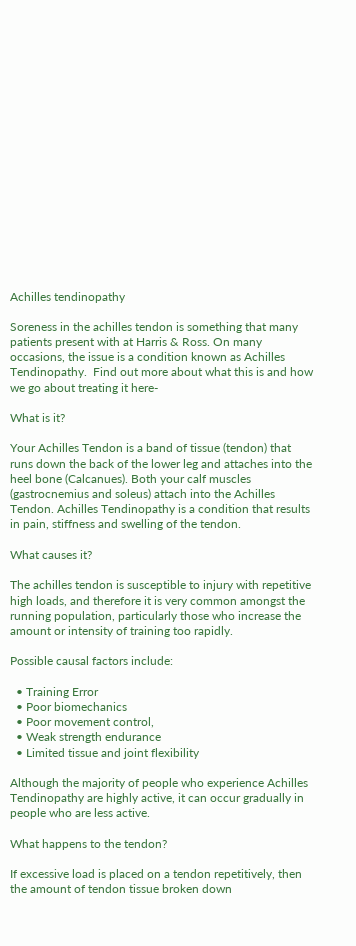Achilles tendinopathy

Soreness in the achilles tendon is something that many patients present with at Harris & Ross. On many occasions, the issue is a condition known as Achilles Tendinopathy.  Find out more about what this is and how we go about treating it here-

What is it?

Your Achilles Tendon is a band of tissue (tendon) that runs down the back of the lower leg and attaches into the heel bone (Calcanues). Both your calf muscles (gastrocnemius and soleus) attach into the Achilles Tendon. Achilles Tendinopathy is a condition that results in pain, stiffness and swelling of the tendon.

What causes it?

The achilles tendon is susceptible to injury with repetitive high loads, and therefore it is very common amongst the running population, particularly those who increase the amount or intensity of training too rapidly.

Possible causal factors include:

  • Training Error
  • Poor biomechanics
  • Poor movement control,
  • Weak strength endurance
  • Limited tissue and joint flexibility

Although the majority of people who experience Achilles Tendinopathy are highly active, it can occur gradually in people who are less active.

What happens to the tendon?

If excessive load is placed on a tendon repetitively, then the amount of tendon tissue broken down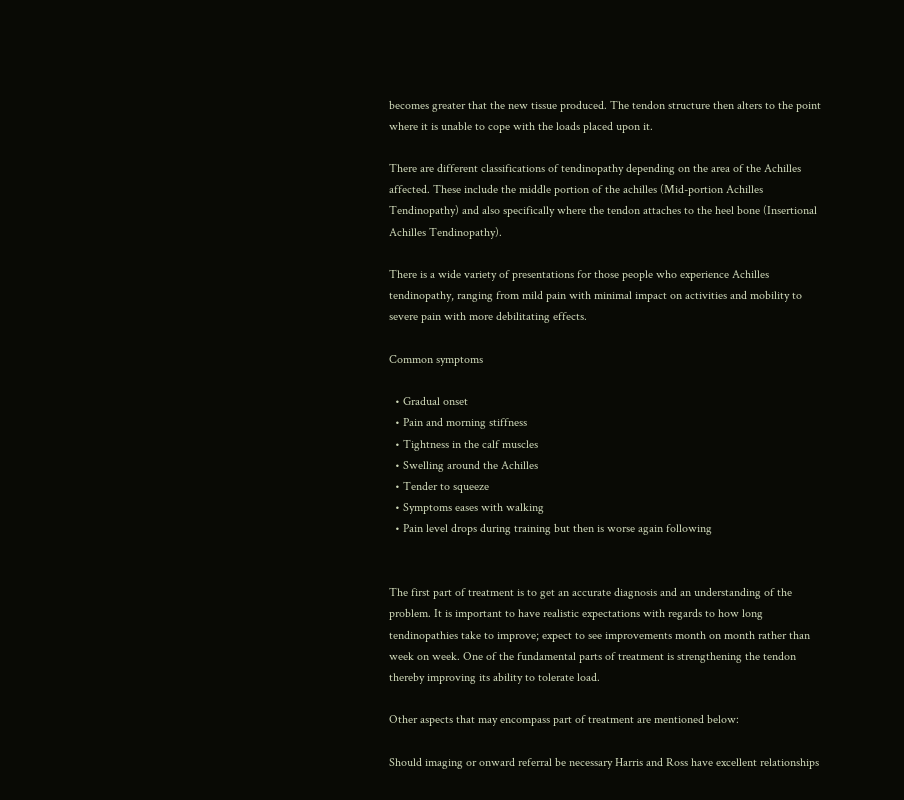becomes greater that the new tissue produced. The tendon structure then alters to the point where it is unable to cope with the loads placed upon it.

There are different classifications of tendinopathy depending on the area of the Achilles affected. These include the middle portion of the achilles (Mid-portion Achilles Tendinopathy) and also specifically where the tendon attaches to the heel bone (Insertional Achilles Tendinopathy).

There is a wide variety of presentations for those people who experience Achilles tendinopathy, ranging from mild pain with minimal impact on activities and mobility to severe pain with more debilitating effects.

Common symptoms

  • Gradual onset
  • Pain and morning stiffness
  • Tightness in the calf muscles
  • Swelling around the Achilles
  • Tender to squeeze
  • Symptoms eases with walking
  • Pain level drops during training but then is worse again following


The first part of treatment is to get an accurate diagnosis and an understanding of the problem. It is important to have realistic expectations with regards to how long tendinopathies take to improve; expect to see improvements month on month rather than week on week. One of the fundamental parts of treatment is strengthening the tendon thereby improving its ability to tolerate load.

Other aspects that may encompass part of treatment are mentioned below:

Should imaging or onward referral be necessary Harris and Ross have excellent relationships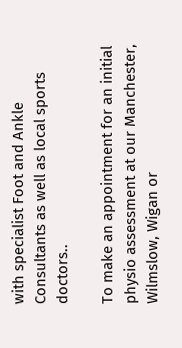with specialist Foot and Ankle Consultants as well as local sports doctors..

To make an appointment for an initial physio assessment at our Manchester, Wilmslow, Wigan or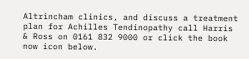Altrincham clinics, and discuss a treatment plan for Achilles Tendinopathy call Harris & Ross on 0161 832 9000 or click the book now icon below.